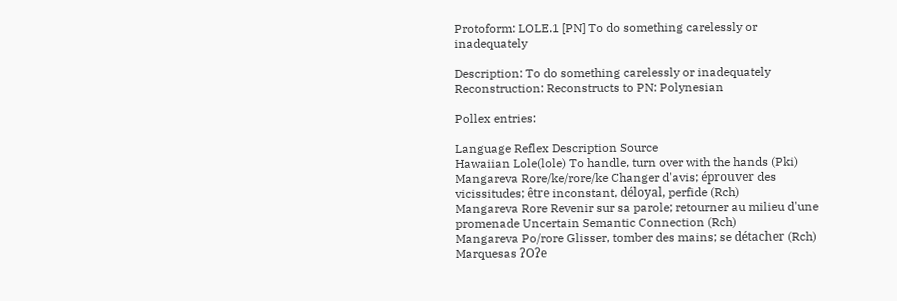Protoform: LOLE.1 [PN] To do something carelessly or inadequately

Description: To do something carelessly or inadequately
Reconstruction: Reconstructs to PN: Polynesian

Pollex entries:

Language Reflex Description Source
Hawaiian Lole(lole) To handle, turn over with the hands (Pki)
Mangareva Rore/ke/rore/ke Changer d'avis; éprouver des vicissitudes; être inconstant, déloyal, perfide (Rch)
Mangareva Rore Revenir sur sa parole; retourner au milieu d'une promenade Uncertain Semantic Connection (Rch)
Mangareva Po/rore Glisser, tomber des mains; se détacher (Rch)
Marquesas ʔOʔe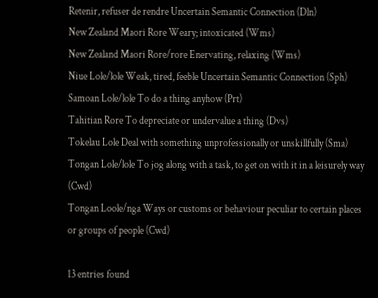Retenir, refuser de rendre Uncertain Semantic Connection (Dln)
New Zealand Maori Rore Weary; intoxicated (Wms)
New Zealand Maori Rore/rore Enervating, relaxing (Wms)
Niue Lole/lole Weak, tired, feeble Uncertain Semantic Connection (Sph)
Samoan Lole/lole To do a thing anyhow (Prt)
Tahitian Rore To depreciate or undervalue a thing (Dvs)
Tokelau Lole Deal with something unprofessionally or unskillfully (Sma)
Tongan Lole/lole To jog along with a task, to get on with it in a leisurely way (Cwd)
Tongan Loole/nga Ways or customs or behaviour peculiar to certain places or groups of people (Cwd)

13 entries found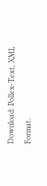Download: Pollex-Text, XML Format.